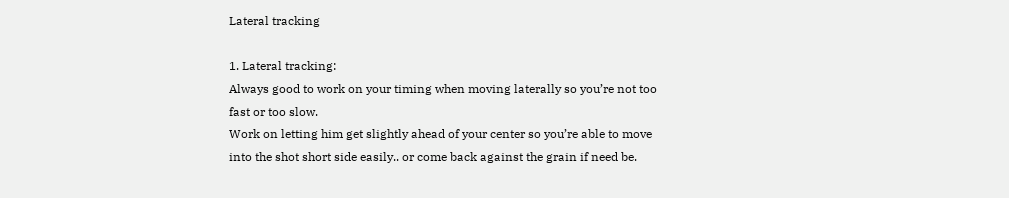Lateral tracking

1. Lateral tracking:
Always good to work on your timing when moving laterally so you’re not too fast or too slow.
Work on letting him get slightly ahead of your center so you’re able to move into the shot short side easily.. or come back against the grain if need be.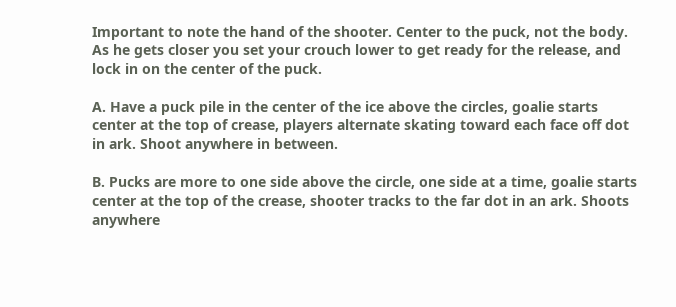Important to note the hand of the shooter. Center to the puck, not the body. As he gets closer you set your crouch lower to get ready for the release, and lock in on the center of the puck.

A. Have a puck pile in the center of the ice above the circles, goalie starts center at the top of crease, players alternate skating toward each face off dot in ark. Shoot anywhere in between.

B. Pucks are more to one side above the circle, one side at a time, goalie starts center at the top of the crease, shooter tracks to the far dot in an ark. Shoots anywhere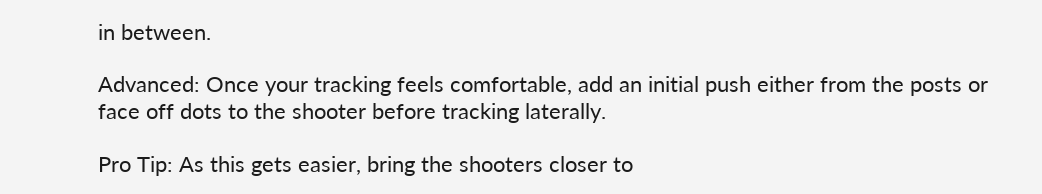in between.

Advanced: Once your tracking feels comfortable, add an initial push either from the posts or face off dots to the shooter before tracking laterally.

Pro Tip: As this gets easier, bring the shooters closer to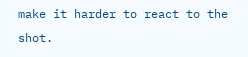make it harder to react to the shot.